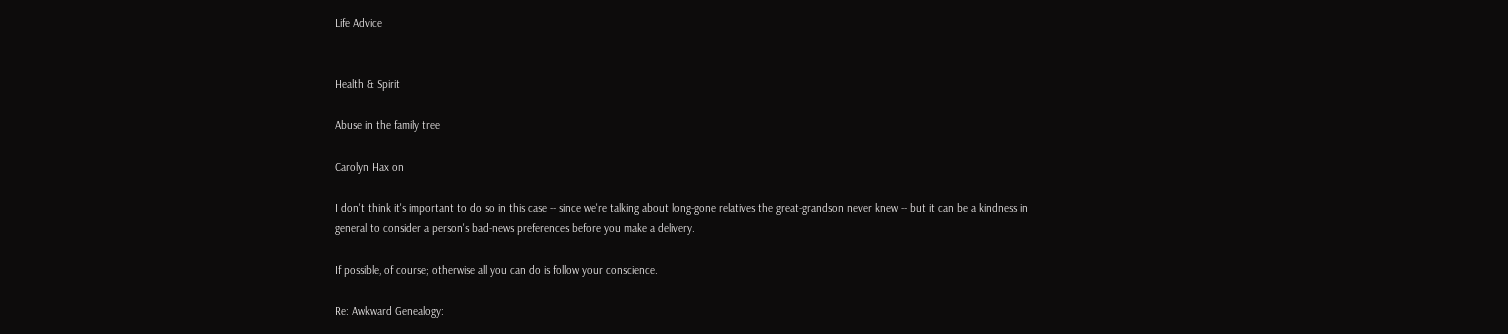Life Advice


Health & Spirit

Abuse in the family tree

Carolyn Hax on

I don't think it's important to do so in this case -- since we're talking about long-gone relatives the great-grandson never knew -- but it can be a kindness in general to consider a person's bad-news preferences before you make a delivery.

If possible, of course; otherwise all you can do is follow your conscience.

Re: Awkward Genealogy: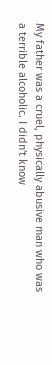My father was a cruel, physically abusive man who was a terrible alcoholic. I didn't know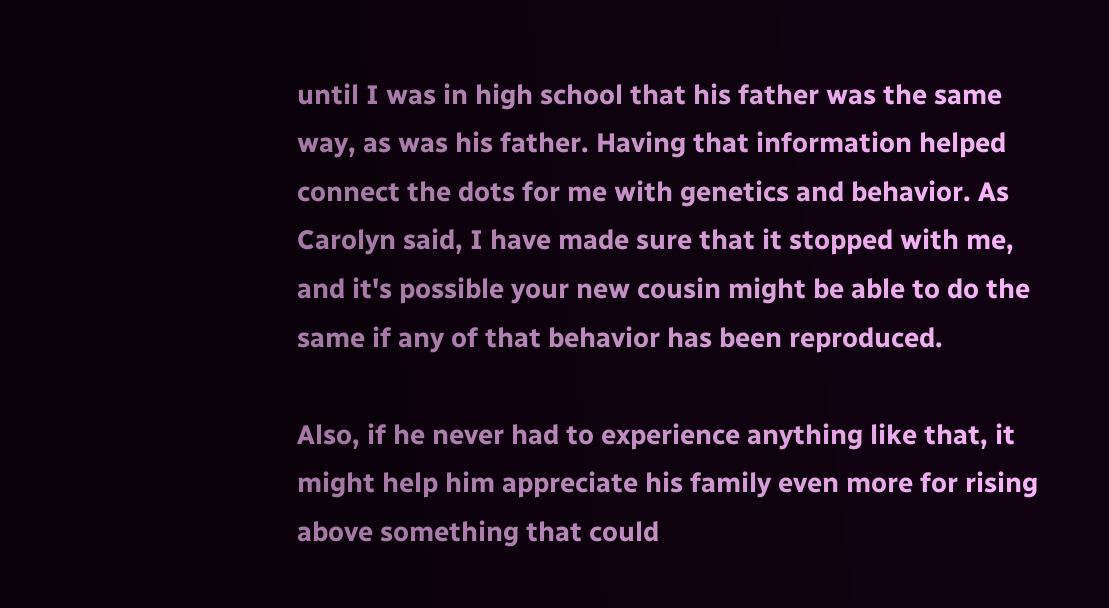until I was in high school that his father was the same way, as was his father. Having that information helped connect the dots for me with genetics and behavior. As Carolyn said, I have made sure that it stopped with me, and it's possible your new cousin might be able to do the same if any of that behavior has been reproduced.

Also, if he never had to experience anything like that, it might help him appreciate his family even more for rising above something that could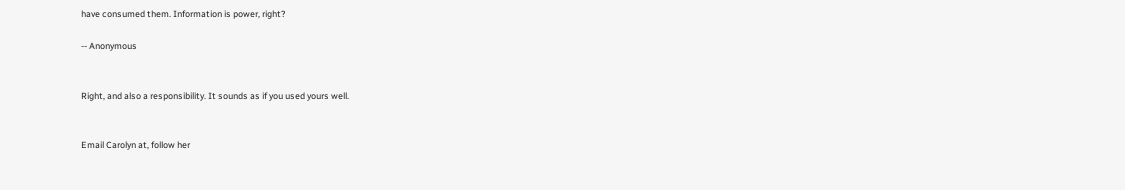have consumed them. Information is power, right?

-- Anonymous


Right, and also a responsibility. It sounds as if you used yours well.


Email Carolyn at, follow her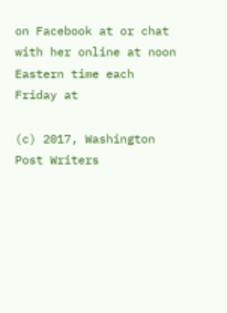on Facebook at or chat with her online at noon Eastern time each Friday at

(c) 2017, Washington Post Writers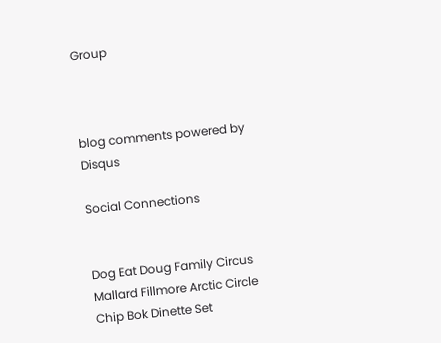Group



blog comments powered by Disqus

Social Connections


Dog Eat Doug Family Circus Mallard Fillmore Arctic Circle Chip Bok Dinette Set